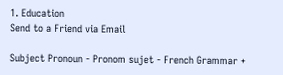1. Education
Send to a Friend via Email

Subject Pronoun - Pronom sujet - French Grammar +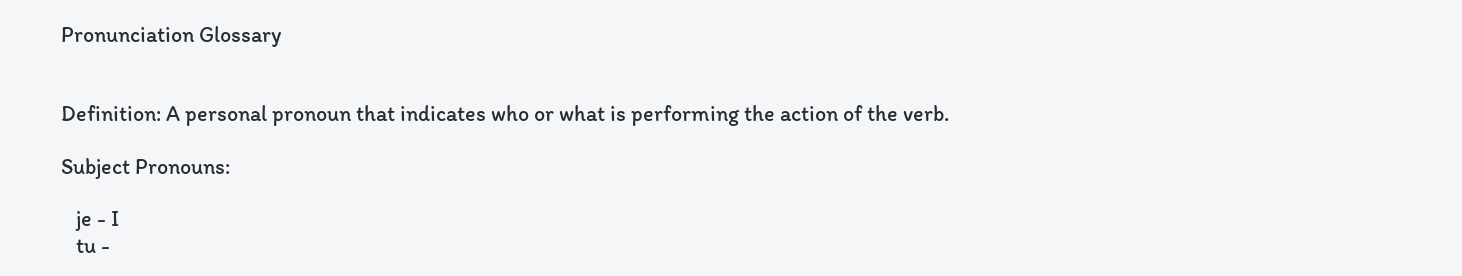Pronunciation Glossary


Definition: A personal pronoun that indicates who or what is performing the action of the verb.

Subject Pronouns:

   je - I
   tu -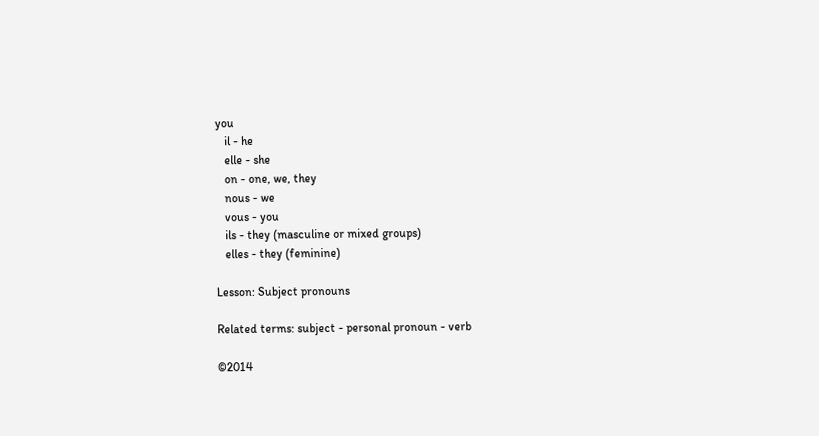you
   il - he
   elle - she
   on - one, we, they
   nous - we
   vous - you
   ils - they (masculine or mixed groups)
   elles - they (feminine)

Lesson: Subject pronouns

Related terms: subject - personal pronoun - verb

©2014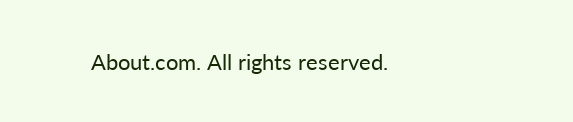About.com. All rights reserved.